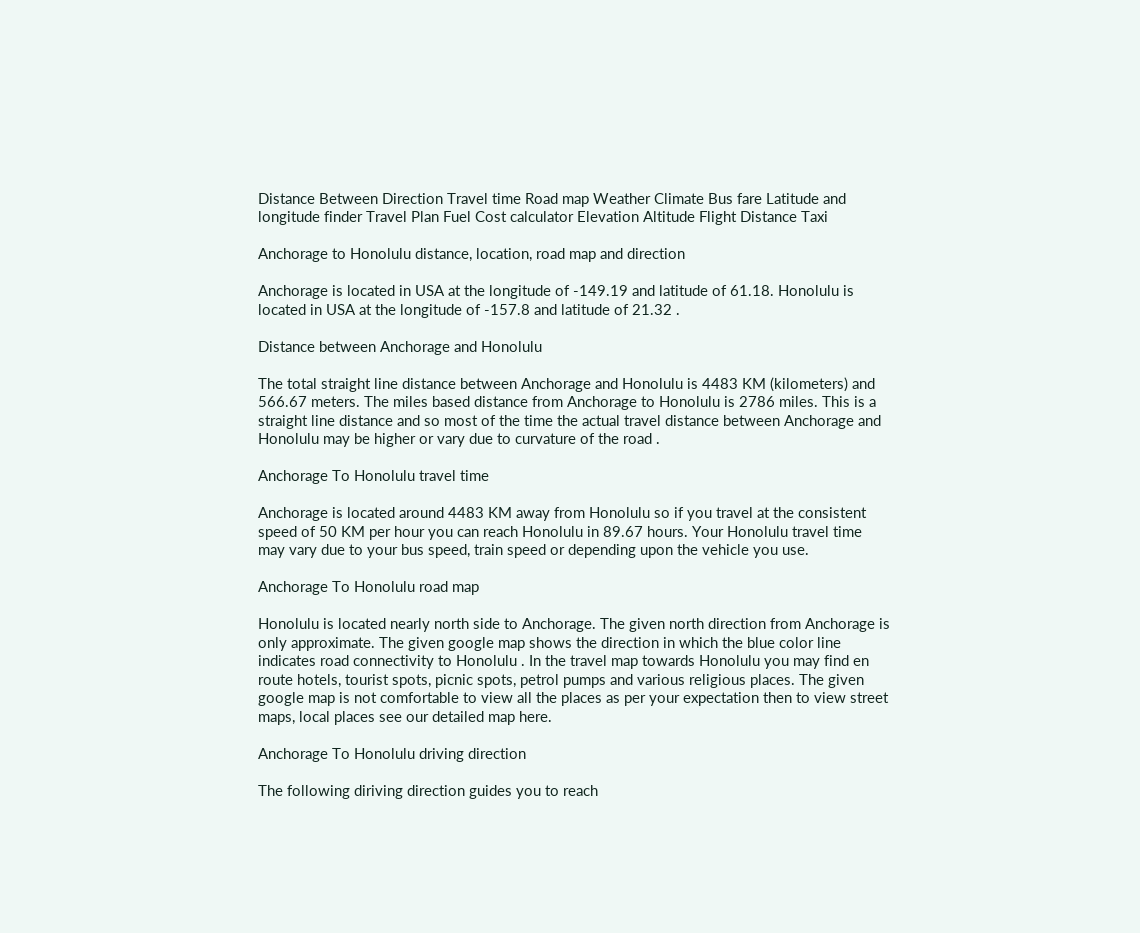Distance Between Direction Travel time Road map Weather Climate Bus fare Latitude and longitude finder Travel Plan Fuel Cost calculator Elevation Altitude Flight Distance Taxi

Anchorage to Honolulu distance, location, road map and direction

Anchorage is located in USA at the longitude of -149.19 and latitude of 61.18. Honolulu is located in USA at the longitude of -157.8 and latitude of 21.32 .

Distance between Anchorage and Honolulu

The total straight line distance between Anchorage and Honolulu is 4483 KM (kilometers) and 566.67 meters. The miles based distance from Anchorage to Honolulu is 2786 miles. This is a straight line distance and so most of the time the actual travel distance between Anchorage and Honolulu may be higher or vary due to curvature of the road .

Anchorage To Honolulu travel time

Anchorage is located around 4483 KM away from Honolulu so if you travel at the consistent speed of 50 KM per hour you can reach Honolulu in 89.67 hours. Your Honolulu travel time may vary due to your bus speed, train speed or depending upon the vehicle you use.

Anchorage To Honolulu road map

Honolulu is located nearly north side to Anchorage. The given north direction from Anchorage is only approximate. The given google map shows the direction in which the blue color line indicates road connectivity to Honolulu . In the travel map towards Honolulu you may find en route hotels, tourist spots, picnic spots, petrol pumps and various religious places. The given google map is not comfortable to view all the places as per your expectation then to view street maps, local places see our detailed map here.

Anchorage To Honolulu driving direction

The following diriving direction guides you to reach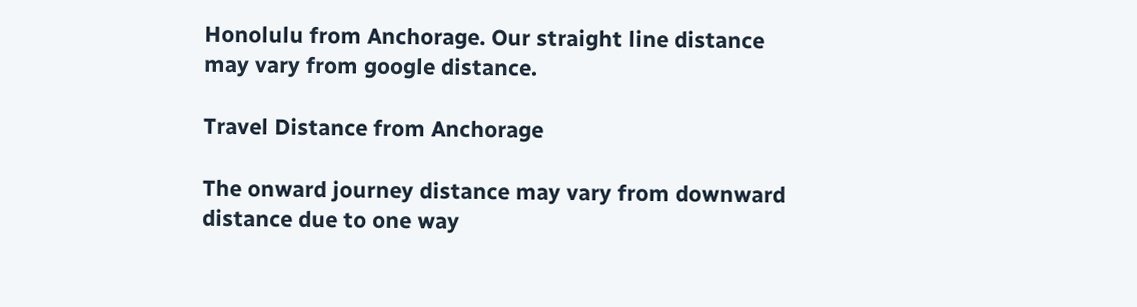Honolulu from Anchorage. Our straight line distance may vary from google distance.

Travel Distance from Anchorage

The onward journey distance may vary from downward distance due to one way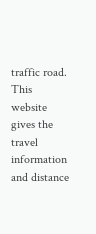traffic road. This website gives the travel information and distance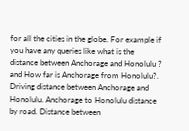for all the cities in the globe. For example if you have any queries like what is the distance between Anchorage and Honolulu ? and How far is Anchorage from Honolulu?. Driving distance between Anchorage and Honolulu. Anchorage to Honolulu distance by road. Distance between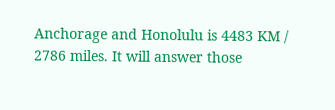Anchorage and Honolulu is 4483 KM / 2786 miles. It will answer those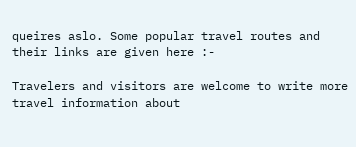queires aslo. Some popular travel routes and their links are given here :-

Travelers and visitors are welcome to write more travel information about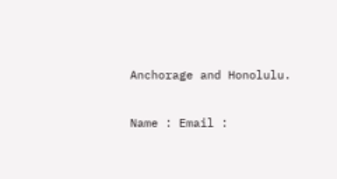Anchorage and Honolulu.

Name : Email :